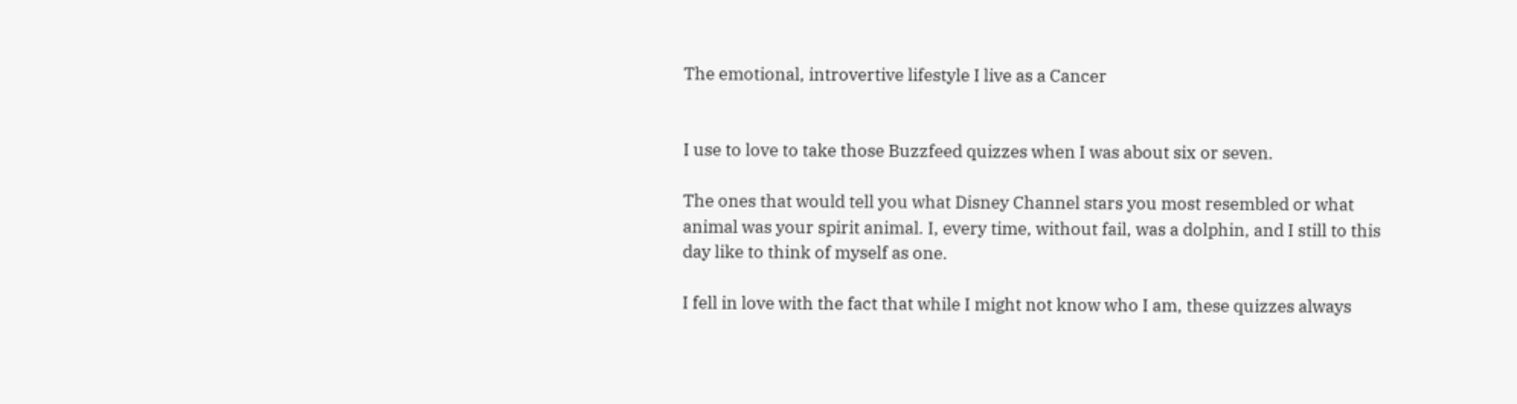The emotional, introvertive lifestyle I live as a Cancer


I use to love to take those Buzzfeed quizzes when I was about six or seven.

The ones that would tell you what Disney Channel stars you most resembled or what animal was your spirit animal. I, every time, without fail, was a dolphin, and I still to this day like to think of myself as one.

I fell in love with the fact that while I might not know who I am, these quizzes always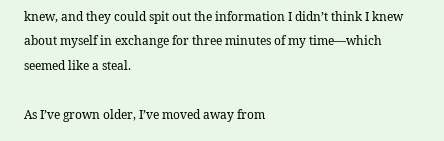knew, and they could spit out the information I didn’t think I knew about myself in exchange for three minutes of my time—which seemed like a steal.

As I’ve grown older, I’ve moved away from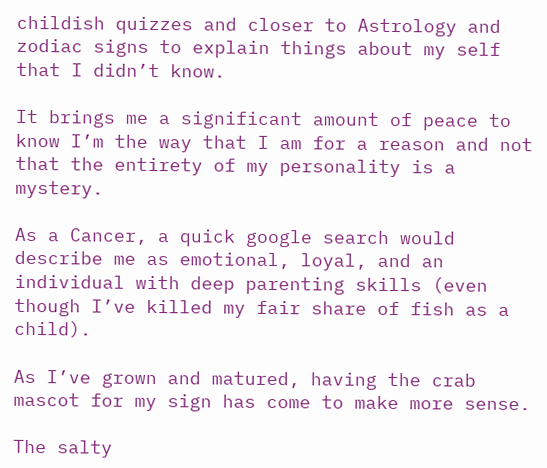childish quizzes and closer to Astrology and zodiac signs to explain things about my self that I didn’t know.

It brings me a significant amount of peace to know I’m the way that I am for a reason and not that the entirety of my personality is a mystery.

As a Cancer, a quick google search would describe me as emotional, loyal, and an individual with deep parenting skills (even though I’ve killed my fair share of fish as a child).

As I’ve grown and matured, having the crab mascot for my sign has come to make more sense.

The salty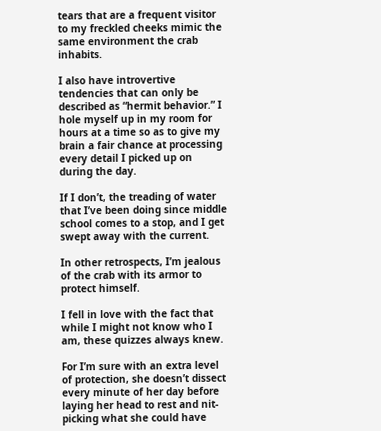tears that are a frequent visitor to my freckled cheeks mimic the same environment the crab inhabits.

I also have introvertive tendencies that can only be described as “hermit behavior.” I hole myself up in my room for hours at a time so as to give my brain a fair chance at processing every detail I picked up on during the day.

If I don’t, the treading of water that I’ve been doing since middle school comes to a stop, and I get swept away with the current.

In other retrospects, I’m jealous of the crab with its armor to protect himself.

I fell in love with the fact that while I might not know who I am, these quizzes always knew.

For I’m sure with an extra level of protection, she doesn’t dissect every minute of her day before laying her head to rest and nit-picking what she could have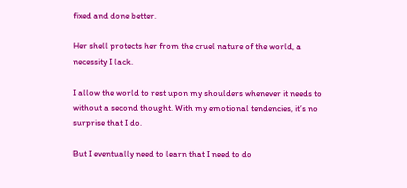fixed and done better.

Her shell protects her from the cruel nature of the world, a necessity I lack.

I allow the world to rest upon my shoulders whenever it needs to without a second thought. With my emotional tendencies, it’s no surprise that I do.

But I eventually need to learn that I need to do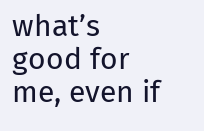what’s good for me, even if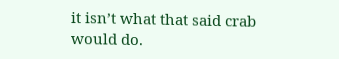it isn’t what that said crab would do.